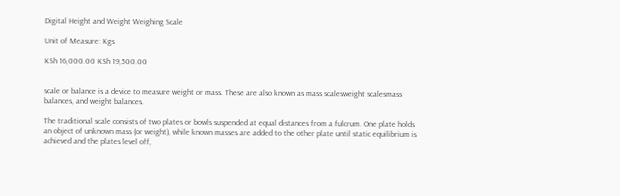Digital Height and Weight Weighing Scale

Unit of Measure: Kgs

KSh 16,000.00 KSh 19,500.00


scale or balance is a device to measure weight or mass. These are also known as mass scalesweight scalesmass balances, and weight balances.

The traditional scale consists of two plates or bowls suspended at equal distances from a fulcrum. One plate holds an object of unknown mass (or weight), while known masses are added to the other plate until static equilibrium is achieved and the plates level off,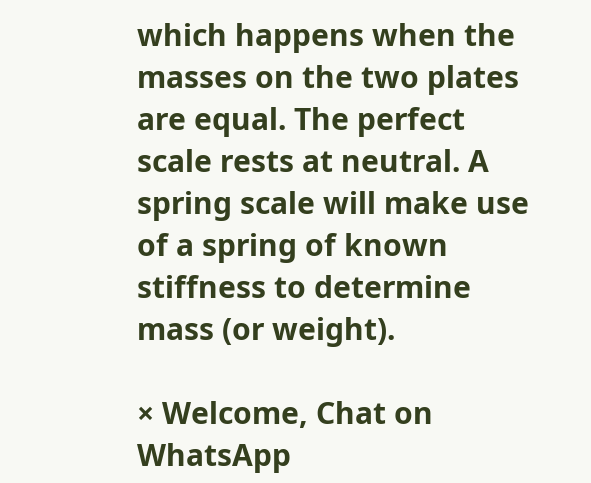which happens when the masses on the two plates are equal. The perfect scale rests at neutral. A spring scale will make use of a spring of known stiffness to determine mass (or weight).

× Welcome, Chat on WhatsApp